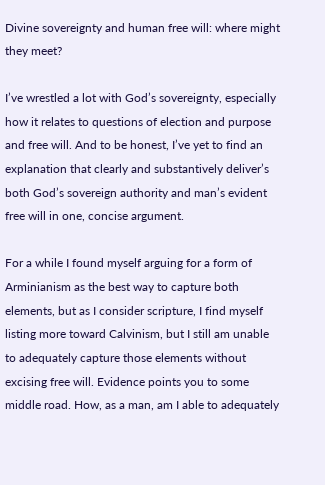Divine sovereignty and human free will: where might they meet?

I’ve wrestled a lot with God’s sovereignty, especially how it relates to questions of election and purpose and free will. And to be honest, I’ve yet to find an explanation that clearly and substantively deliver’s both God’s sovereign authority and man’s evident free will in one, concise argument.

For a while I found myself arguing for a form of Arminianism as the best way to capture both elements, but as I consider scripture, I find myself listing more toward Calvinism, but I still am unable to adequately capture those elements without excising free will. Evidence points you to some middle road. How, as a man, am I able to adequately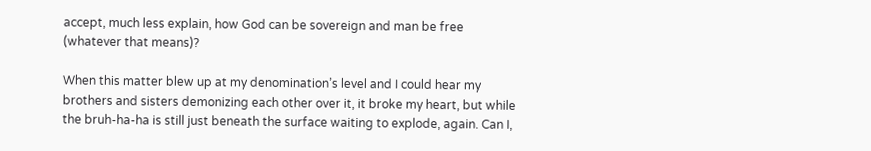accept, much less explain, how God can be sovereign and man be free (whatever that means)?

When this matter blew up at my denomination’s level and I could hear my brothers and sisters demonizing each other over it, it broke my heart, but while the bruh-ha-ha is still just beneath the surface waiting to explode, again. Can I,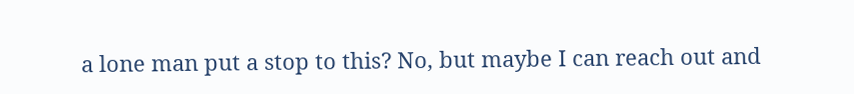a lone man put a stop to this? No, but maybe I can reach out and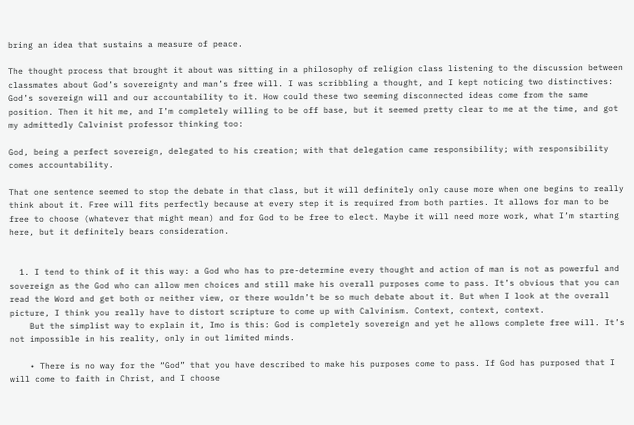bring an idea that sustains a measure of peace.

The thought process that brought it about was sitting in a philosophy of religion class listening to the discussion between classmates about God’s sovereignty and man’s free will. I was scribbling a thought, and I kept noticing two distinctives: God’s sovereign will and our accountability to it. How could these two seeming disconnected ideas come from the same position. Then it hit me, and I’m completely willing to be off base, but it seemed pretty clear to me at the time, and got my admittedly Calvinist professor thinking too:

God, being a perfect sovereign, delegated to his creation; with that delegation came responsibility; with responsibility comes accountability.

That one sentence seemed to stop the debate in that class, but it will definitely only cause more when one begins to really think about it. Free will fits perfectly because at every step it is required from both parties. It allows for man to be free to choose (whatever that might mean) and for God to be free to elect. Maybe it will need more work, what I’m starting here, but it definitely bears consideration.


  1. I tend to think of it this way: a God who has to pre-determine every thought and action of man is not as powerful and sovereign as the God who can allow men choices and still make his overall purposes come to pass. It’s obvious that you can read the Word and get both or neither view, or there wouldn’t be so much debate about it. But when I look at the overall picture, I think you really have to distort scripture to come up with Calvinism. Context, context, context.
    But the simplist way to explain it, Imo is this: God is completely sovereign and yet he allows complete free will. It’s not impossible in his reality, only in out limited minds.

    • There is no way for the “God” that you have described to make his purposes come to pass. If God has purposed that I will come to faith in Christ, and I choose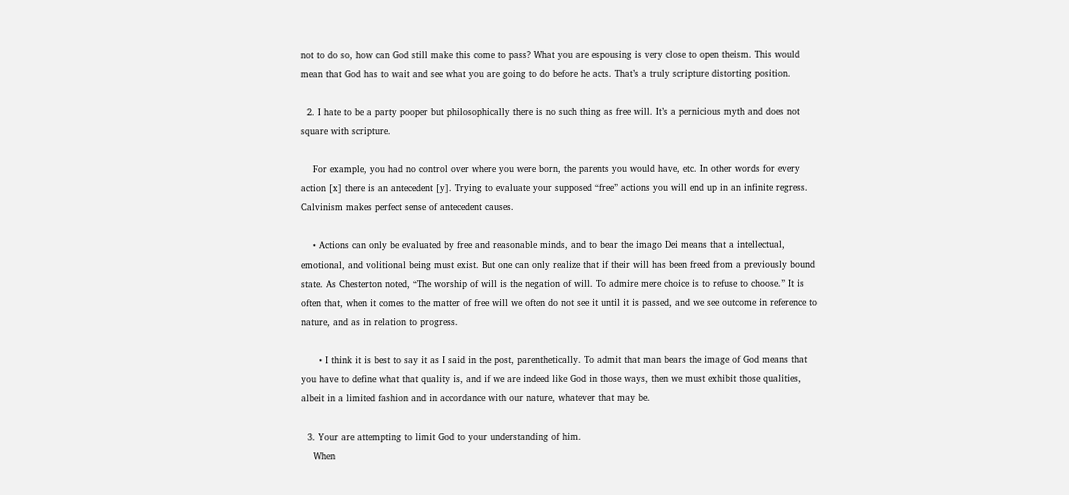not to do so, how can God still make this come to pass? What you are espousing is very close to open theism. This would mean that God has to wait and see what you are going to do before he acts. That’s a truly scripture distorting position.

  2. I hate to be a party pooper but philosophically there is no such thing as free will. It’s a pernicious myth and does not square with scripture.

    For example, you had no control over where you were born, the parents you would have, etc. In other words for every action [x] there is an antecedent [y]. Trying to evaluate your supposed “free” actions you will end up in an infinite regress. Calvinism makes perfect sense of antecedent causes.

    • Actions can only be evaluated by free and reasonable minds, and to bear the imago Dei means that a intellectual, emotional, and volitional being must exist. But one can only realize that if their will has been freed from a previously bound state. As Chesterton noted, “The worship of will is the negation of will. To admire mere choice is to refuse to choose.” It is often that, when it comes to the matter of free will we often do not see it until it is passed, and we see outcome in reference to nature, and as in relation to progress.

      • I think it is best to say it as I said in the post, parenthetically. To admit that man bears the image of God means that you have to define what that quality is, and if we are indeed like God in those ways, then we must exhibit those qualities, albeit in a limited fashion and in accordance with our nature, whatever that may be.

  3. Your are attempting to limit God to your understanding of him.
    When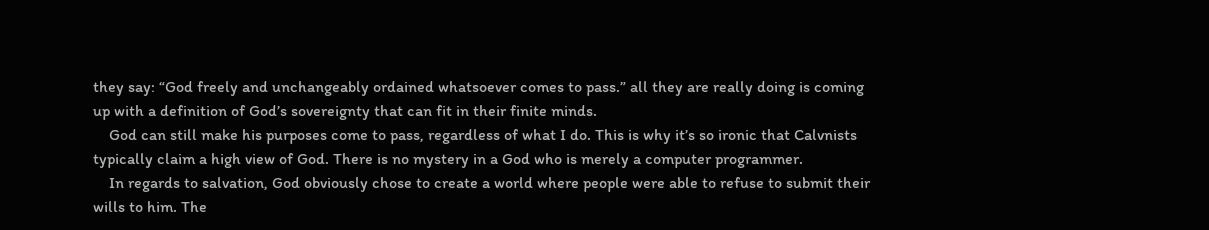they say: “God freely and unchangeably ordained whatsoever comes to pass.” all they are really doing is coming up with a definition of God’s sovereignty that can fit in their finite minds.
    God can still make his purposes come to pass, regardless of what I do. This is why it’s so ironic that Calvnists typically claim a high view of God. There is no mystery in a God who is merely a computer programmer.
    In regards to salvation, God obviously chose to create a world where people were able to refuse to submit their wills to him. The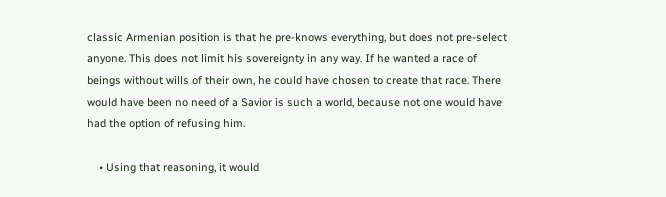classic Armenian position is that he pre-knows everything, but does not pre-select anyone. This does not limit his sovereignty in any way. If he wanted a race of beings without wills of their own, he could have chosen to create that race. There would have been no need of a Savior is such a world, because not one would have had the option of refusing him.

    • Using that reasoning, it would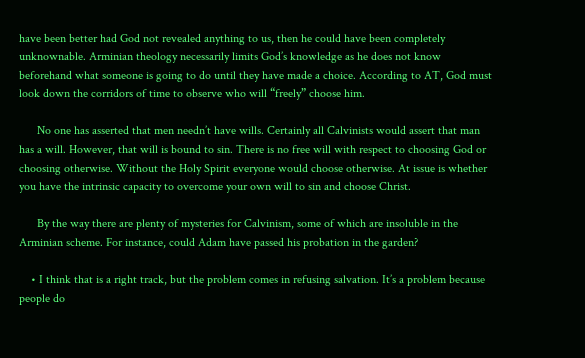have been better had God not revealed anything to us, then he could have been completely unknownable. Arminian theology necessarily limits God’s knowledge as he does not know beforehand what someone is going to do until they have made a choice. According to AT, God must look down the corridors of time to observe who will “freely” choose him.

      No one has asserted that men needn’t have wills. Certainly all Calvinists would assert that man has a will. However, that will is bound to sin. There is no free will with respect to choosing God or choosing otherwise. Without the Holy Spirit everyone would choose otherwise. At issue is whether you have the intrinsic capacity to overcome your own will to sin and choose Christ.

      By the way there are plenty of mysteries for Calvinism, some of which are insoluble in the Arminian scheme. For instance, could Adam have passed his probation in the garden?

    • I think that is a right track, but the problem comes in refusing salvation. It’s a problem because people do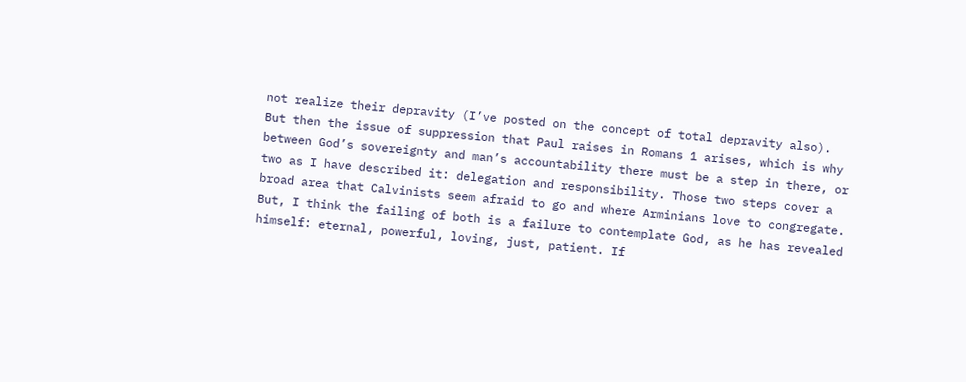not realize their depravity (I’ve posted on the concept of total depravity also). But then the issue of suppression that Paul raises in Romans 1 arises, which is why between God’s sovereignty and man’s accountability there must be a step in there, or two as I have described it: delegation and responsibility. Those two steps cover a broad area that Calvinists seem afraid to go and where Arminians love to congregate. But, I think the failing of both is a failure to contemplate God, as he has revealed himself: eternal, powerful, loving, just, patient. If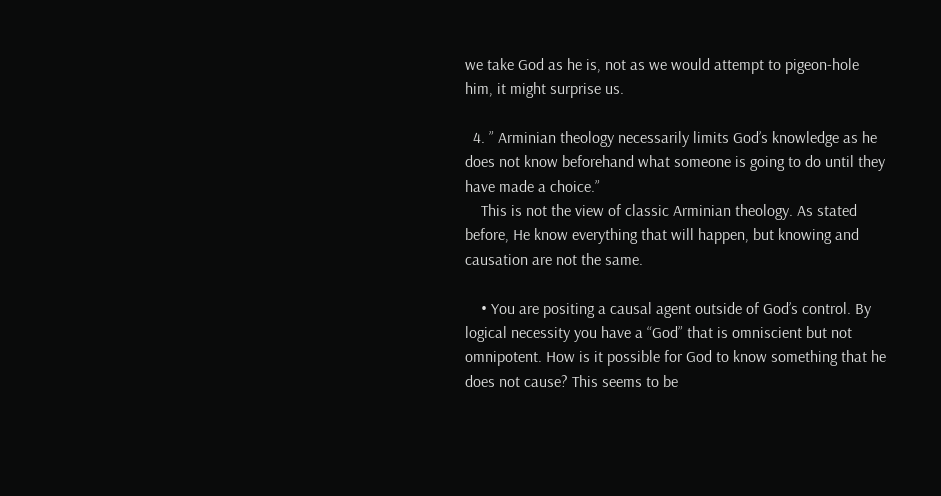we take God as he is, not as we would attempt to pigeon-hole him, it might surprise us.

  4. ” Arminian theology necessarily limits God’s knowledge as he does not know beforehand what someone is going to do until they have made a choice.”
    This is not the view of classic Arminian theology. As stated before, He know everything that will happen, but knowing and causation are not the same.

    • You are positing a causal agent outside of God’s control. By logical necessity you have a “God” that is omniscient but not omnipotent. How is it possible for God to know something that he does not cause? This seems to be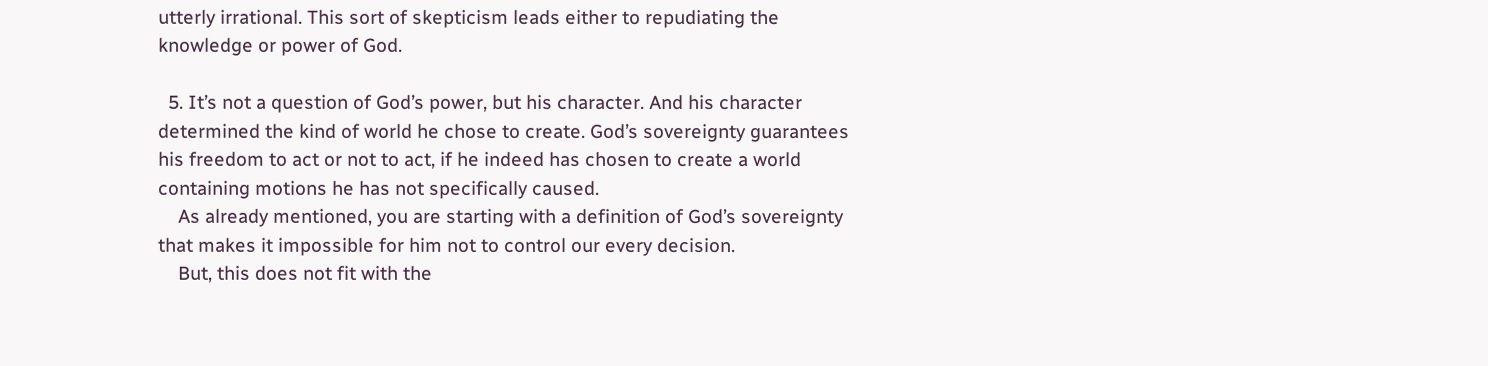utterly irrational. This sort of skepticism leads either to repudiating the knowledge or power of God.

  5. It’s not a question of God’s power, but his character. And his character determined the kind of world he chose to create. God’s sovereignty guarantees his freedom to act or not to act, if he indeed has chosen to create a world containing motions he has not specifically caused.
    As already mentioned, you are starting with a definition of God’s sovereignty that makes it impossible for him not to control our every decision.
    But, this does not fit with the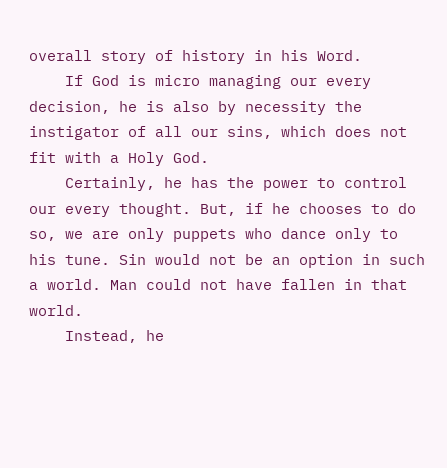overall story of history in his Word.
    If God is micro managing our every decision, he is also by necessity the instigator of all our sins, which does not fit with a Holy God.
    Certainly, he has the power to control our every thought. But, if he chooses to do so, we are only puppets who dance only to his tune. Sin would not be an option in such a world. Man could not have fallen in that world.
    Instead, he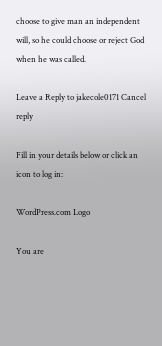choose to give man an independent will, so he could choose or reject God when he was called.

Leave a Reply to jakecole0171 Cancel reply

Fill in your details below or click an icon to log in:

WordPress.com Logo

You are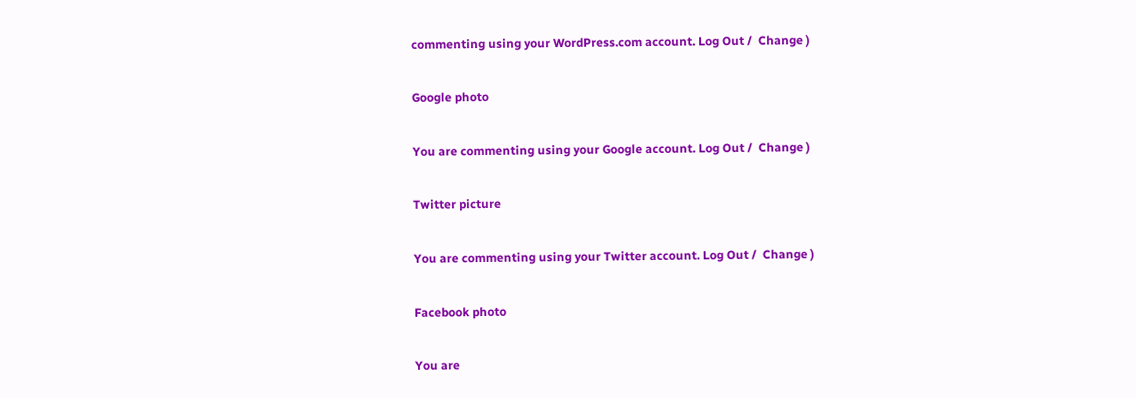commenting using your WordPress.com account. Log Out /  Change )

Google photo

You are commenting using your Google account. Log Out /  Change )

Twitter picture

You are commenting using your Twitter account. Log Out /  Change )

Facebook photo

You are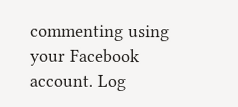commenting using your Facebook account. Log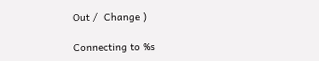Out /  Change )

Connecting to %s